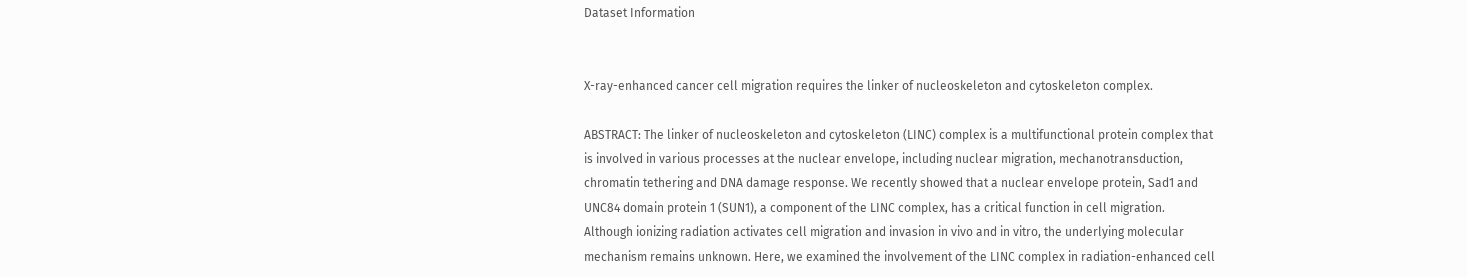Dataset Information


X-ray-enhanced cancer cell migration requires the linker of nucleoskeleton and cytoskeleton complex.

ABSTRACT: The linker of nucleoskeleton and cytoskeleton (LINC) complex is a multifunctional protein complex that is involved in various processes at the nuclear envelope, including nuclear migration, mechanotransduction, chromatin tethering and DNA damage response. We recently showed that a nuclear envelope protein, Sad1 and UNC84 domain protein 1 (SUN1), a component of the LINC complex, has a critical function in cell migration. Although ionizing radiation activates cell migration and invasion in vivo and in vitro, the underlying molecular mechanism remains unknown. Here, we examined the involvement of the LINC complex in radiation-enhanced cell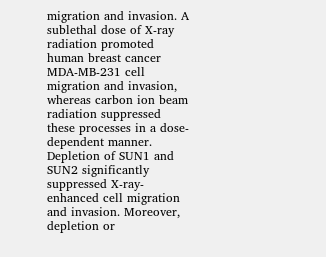migration and invasion. A sublethal dose of X-ray radiation promoted human breast cancer MDA-MB-231 cell migration and invasion, whereas carbon ion beam radiation suppressed these processes in a dose-dependent manner. Depletion of SUN1 and SUN2 significantly suppressed X-ray-enhanced cell migration and invasion. Moreover, depletion or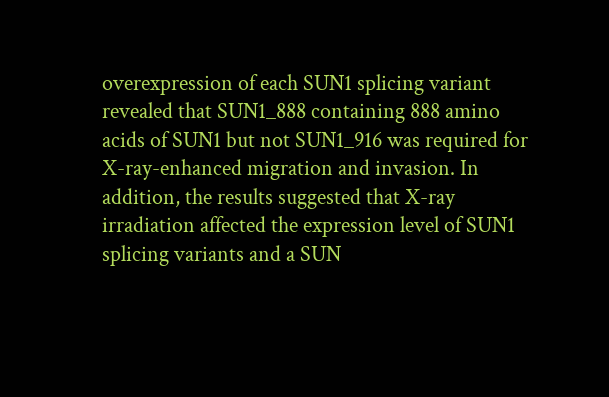overexpression of each SUN1 splicing variant revealed that SUN1_888 containing 888 amino acids of SUN1 but not SUN1_916 was required for X-ray-enhanced migration and invasion. In addition, the results suggested that X-ray irradiation affected the expression level of SUN1 splicing variants and a SUN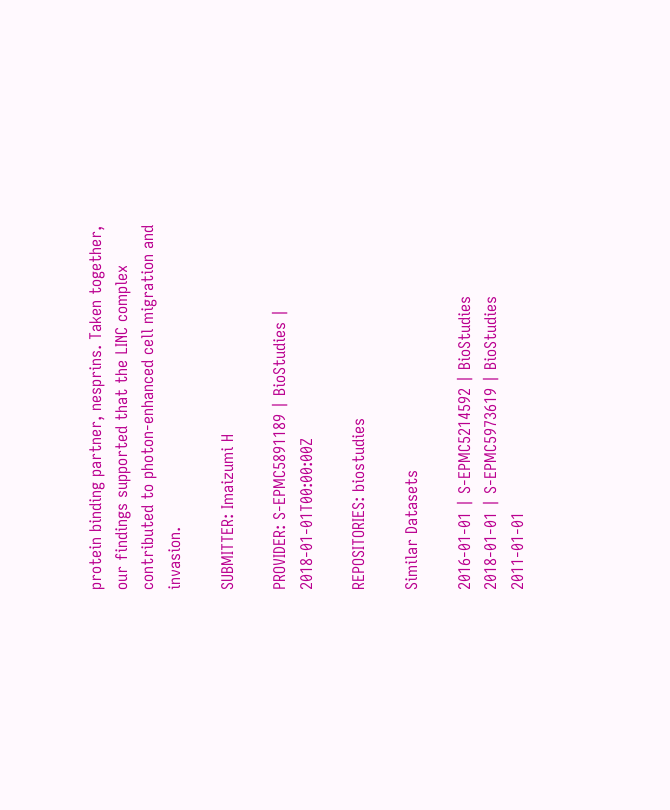protein binding partner, nesprins. Taken together, our findings supported that the LINC complex contributed to photon-enhanced cell migration and invasion.

SUBMITTER: Imaizumi H

PROVIDER: S-EPMC5891189 | BioStudies | 2018-01-01T00:00:00Z

REPOSITORIES: biostudies

Similar Datasets

2016-01-01 | S-EPMC5214592 | BioStudies
2018-01-01 | S-EPMC5973619 | BioStudies
2011-01-01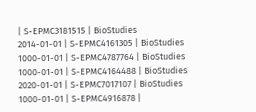| S-EPMC3181515 | BioStudies
2014-01-01 | S-EPMC4161305 | BioStudies
1000-01-01 | S-EPMC4787764 | BioStudies
1000-01-01 | S-EPMC4164488 | BioStudies
2020-01-01 | S-EPMC7017107 | BioStudies
1000-01-01 | S-EPMC4916878 |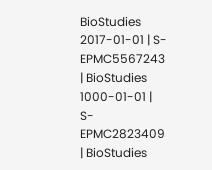BioStudies
2017-01-01 | S-EPMC5567243 | BioStudies
1000-01-01 | S-EPMC2823409 | BioStudies